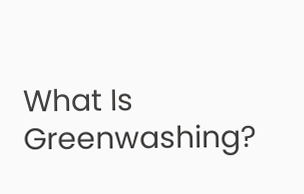What Is Greenwashing?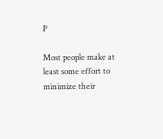P

Most people make at least some effort to minimize their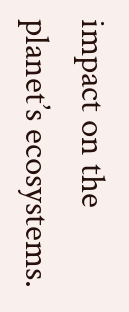impact on the planet’s ecosystems.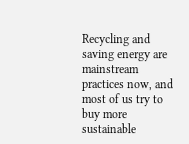Recycling and saving energy are mainstream practices now, and most of us try to buy more sustainable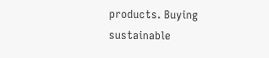products. Buying sustainable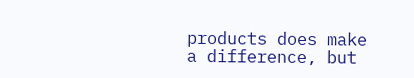products does make a difference, but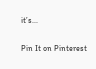it’s...

Pin It on Pinterest